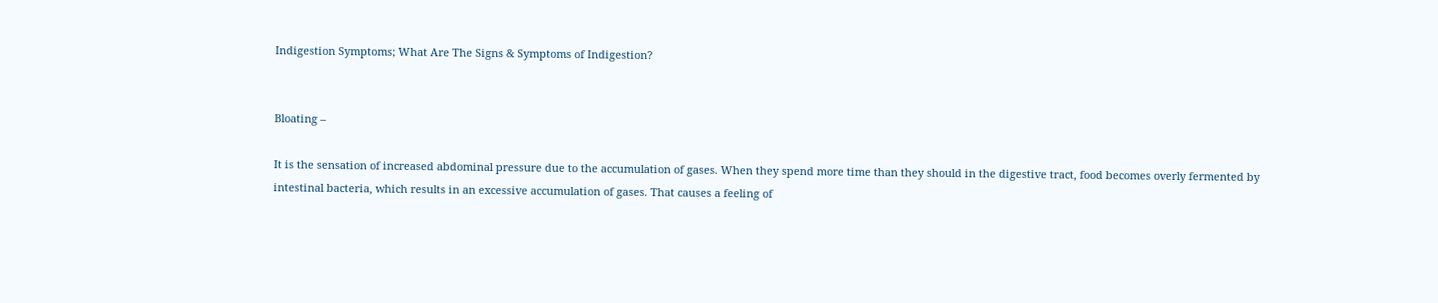Indigestion Symptoms; What Are The Signs & Symptoms of Indigestion?


Bloating –

It is the sensation of increased abdominal pressure due to the accumulation of gases. When they spend more time than they should in the digestive tract, food becomes overly fermented by intestinal bacteria, which results in an excessive accumulation of gases. That causes a feeling of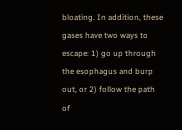bloating. In addition, these gases have two ways to escape: 1) go up through the esophagus and burp out, or 2) follow the path of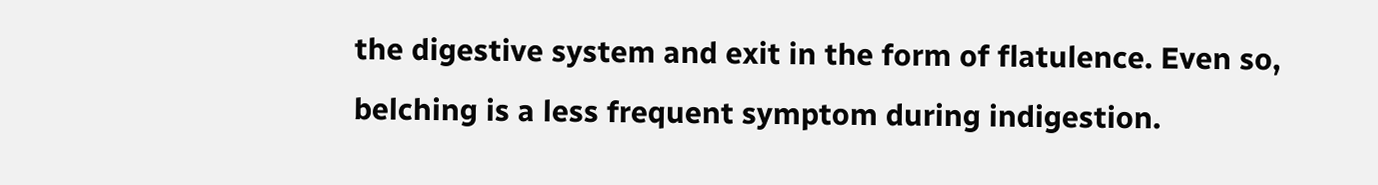the digestive system and exit in the form of flatulence. Even so, belching is a less frequent symptom during indigestion.